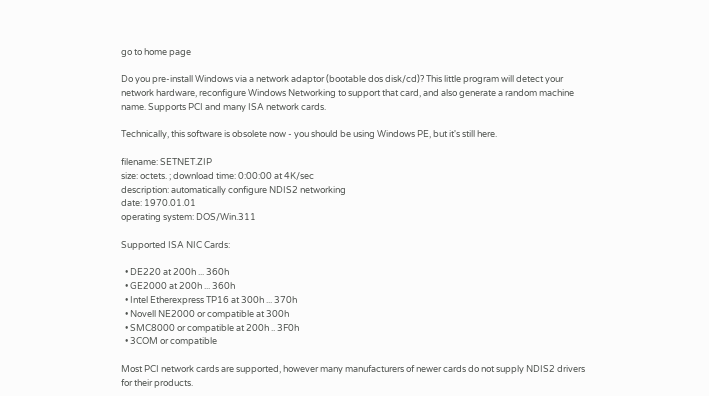go to home page

Do you pre-install Windows via a network adaptor (bootable dos disk/cd)? This little program will detect your network hardware, reconfigure Windows Networking to support that card, and also generate a random machine name. Supports PCI and many ISA network cards.

Technically, this software is obsolete now - you should be using Windows PE, but it's still here.

filename: SETNET.ZIP
size: octets. ; download time: 0:00:00 at 4K/sec
description: automatically configure NDIS2 networking
date: 1970.01.01
operating system: DOS/Win.311

Supported ISA NIC Cards:

  • DE220 at 200h ... 360h
  • GE2000 at 200h ... 360h
  • Intel Etherexpress TP16 at 300h ... 370h
  • Novell NE2000 or compatible at 300h
  • SMC8000 or compatible at 200h .. 3F0h
  • 3COM or compatible

Most PCI network cards are supported, however many manufacturers of newer cards do not supply NDIS2 drivers for their products.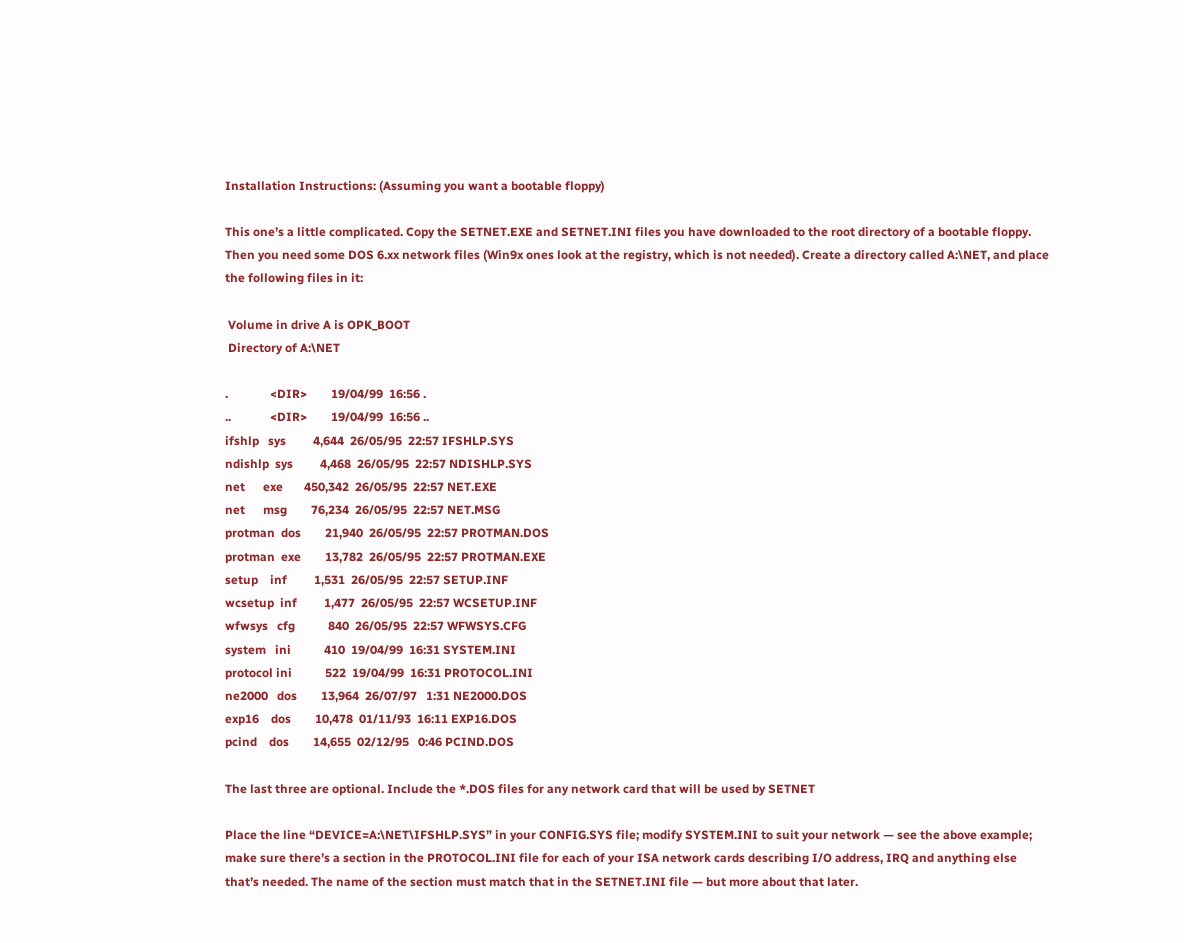Installation Instructions: (Assuming you want a bootable floppy)

This one’s a little complicated. Copy the SETNET.EXE and SETNET.INI files you have downloaded to the root directory of a bootable floppy. Then you need some DOS 6.xx network files (Win9x ones look at the registry, which is not needed). Create a directory called A:\NET, and place the following files in it:

 Volume in drive A is OPK_BOOT
 Directory of A:\NET

.              <DIR>        19/04/99  16:56 .
..             <DIR>        19/04/99  16:56 ..
ifshlp   sys         4,644  26/05/95  22:57 IFSHLP.SYS
ndishlp  sys         4,468  26/05/95  22:57 NDISHLP.SYS
net      exe       450,342  26/05/95  22:57 NET.EXE
net      msg        76,234  26/05/95  22:57 NET.MSG
protman  dos        21,940  26/05/95  22:57 PROTMAN.DOS
protman  exe        13,782  26/05/95  22:57 PROTMAN.EXE
setup    inf         1,531  26/05/95  22:57 SETUP.INF
wcsetup  inf         1,477  26/05/95  22:57 WCSETUP.INF
wfwsys   cfg           840  26/05/95  22:57 WFWSYS.CFG
system   ini           410  19/04/99  16:31 SYSTEM.INI
protocol ini           522  19/04/99  16:31 PROTOCOL.INI
ne2000   dos        13,964  26/07/97   1:31 NE2000.DOS
exp16    dos        10,478  01/11/93  16:11 EXP16.DOS
pcind    dos        14,655  02/12/95   0:46 PCIND.DOS

The last three are optional. Include the *.DOS files for any network card that will be used by SETNET

Place the line “DEVICE=A:\NET\IFSHLP.SYS” in your CONFIG.SYS file; modify SYSTEM.INI to suit your network — see the above example; make sure there’s a section in the PROTOCOL.INI file for each of your ISA network cards describing I/O address, IRQ and anything else that’s needed. The name of the section must match that in the SETNET.INI file — but more about that later.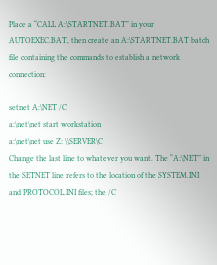Place a “CALL A:\STARTNET.BAT” in your AUTOEXEC.BAT, then create an A:\STARTNET.BAT batch file containing the commands to establish a network connection:

setnet A:\NET /C
a:\net\net start workstation
a:\net\net use Z: \\SERVER\C
Change the last line to whatever you want. The “A:\NET” in the SETNET line refers to the location of the SYSTEM.INI and PROTOCOL.INI files; the /C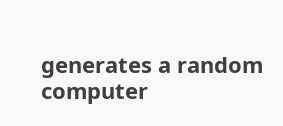generates a random computer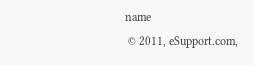name
 © 2011, eSupport.com,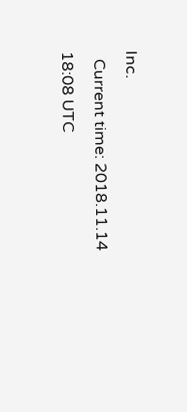Inc.
  Current time: 2018.11.14 18:08 UTC